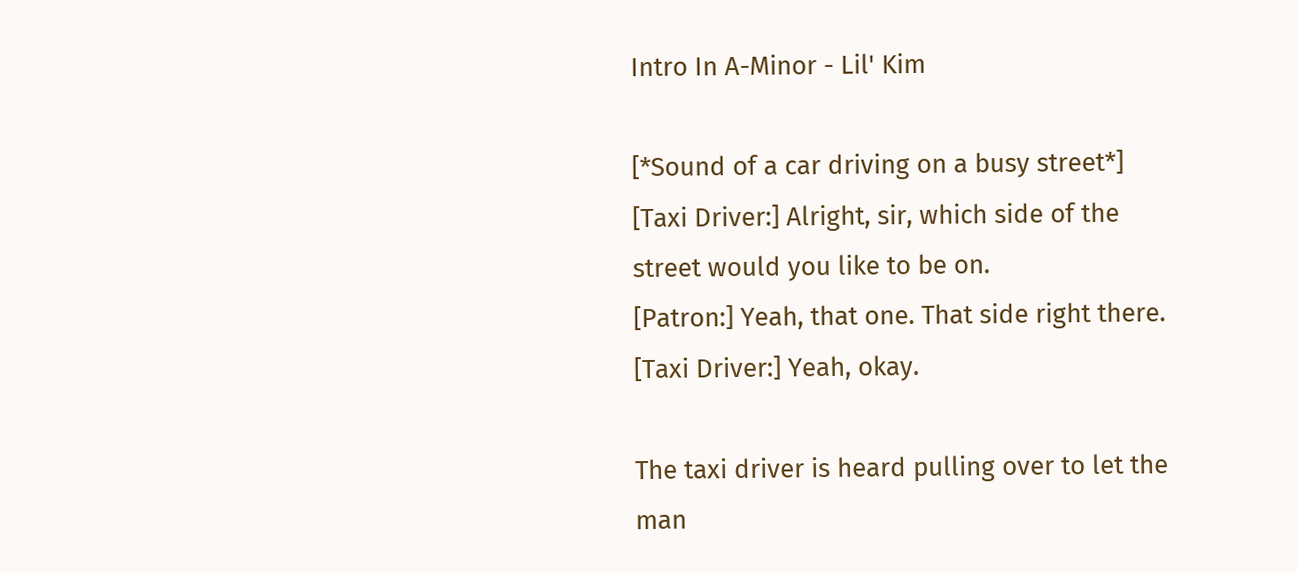Intro In A-Minor - Lil' Kim

[*Sound of a car driving on a busy street*]
[Taxi Driver:] Alright, sir, which side of the
street would you like to be on.
[Patron:] Yeah, that one. That side right there.
[Taxi Driver:] Yeah, okay.

The taxi driver is heard pulling over to let the man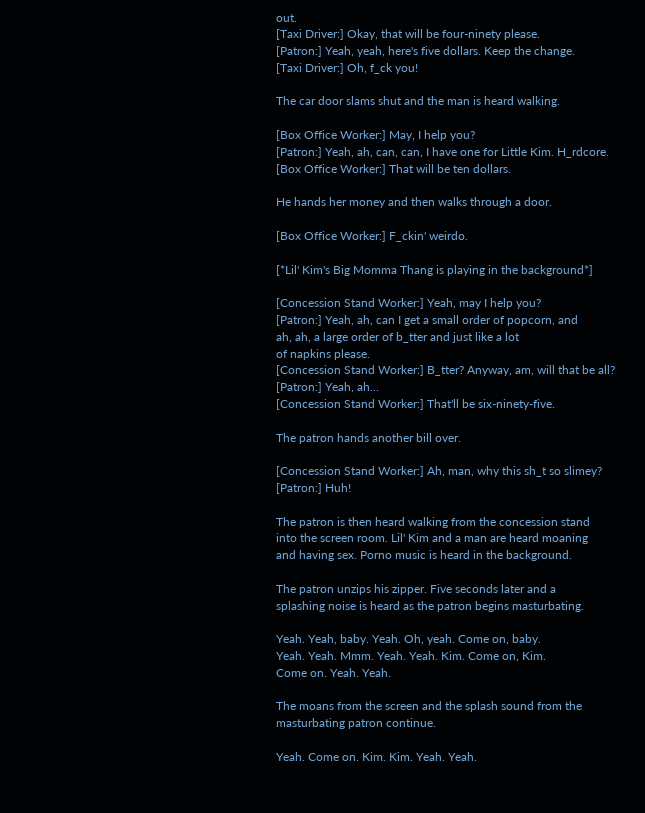out.
[Taxi Driver:] Okay, that will be four-ninety please.
[Patron:] Yeah, yeah, here's five dollars. Keep the change.
[Taxi Driver:] Oh, f_ck you!

The car door slams shut and the man is heard walking.

[Box Office Worker:] May, I help you?
[Patron:] Yeah, ah, can, can, I have one for Little Kim. H_rdcore.
[Box Office Worker:] That will be ten dollars.

He hands her money and then walks through a door.

[Box Office Worker:] F_ckin' weirdo.

[*Lil' Kim's Big Momma Thang is playing in the background*]

[Concession Stand Worker:] Yeah, may I help you?
[Patron:] Yeah, ah, can I get a small order of popcorn, and
ah, ah, a large order of b_tter and just like a lot
of napkins please.
[Concession Stand Worker:] B_tter? Anyway, am, will that be all?
[Patron:] Yeah, ah...
[Concession Stand Worker:] That'll be six-ninety-five.

The patron hands another bill over.

[Concession Stand Worker:] Ah, man, why this sh_t so slimey?
[Patron:] Huh!

The patron is then heard walking from the concession stand
into the screen room. Lil' Kim and a man are heard moaning
and having sex. Porno music is heard in the background.

The patron unzips his zipper. Five seconds later and a
splashing noise is heard as the patron begins masturbating.

Yeah. Yeah, baby. Yeah. Oh, yeah. Come on, baby.
Yeah. Yeah. Mmm. Yeah. Yeah. Kim. Come on, Kim.
Come on. Yeah. Yeah.

The moans from the screen and the splash sound from the
masturbating patron continue.

Yeah. Come on. Kim. Kim. Yeah. Yeah.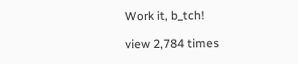Work it, b_tch!

view 2,784 times